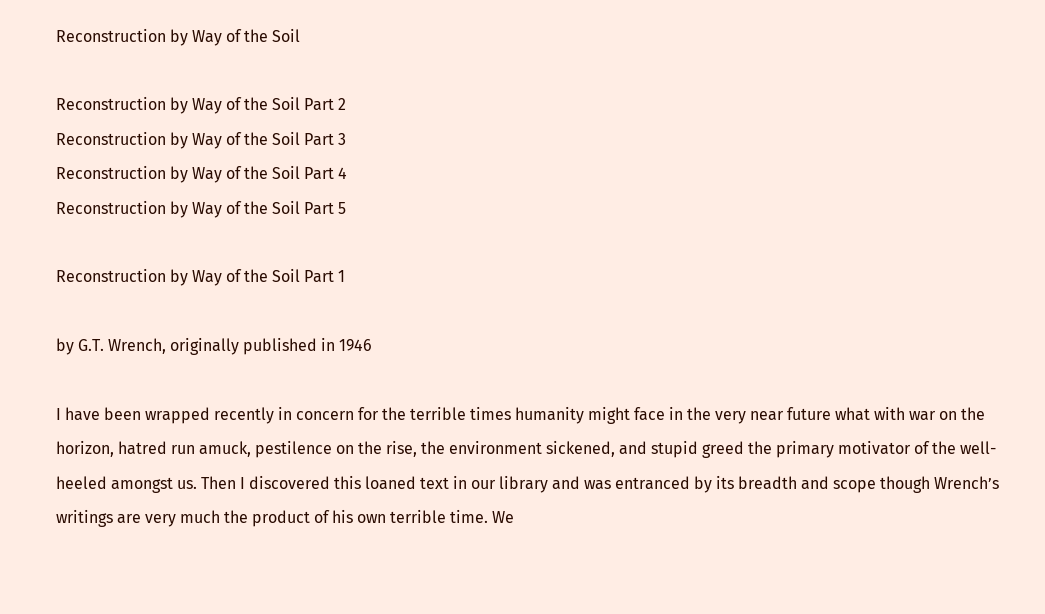Reconstruction by Way of the Soil

Reconstruction by Way of the Soil Part 2
Reconstruction by Way of the Soil Part 3
Reconstruction by Way of the Soil Part 4
Reconstruction by Way of the Soil Part 5

Reconstruction by Way of the Soil Part 1

by G.T. Wrench, originally published in 1946

I have been wrapped recently in concern for the terrible times humanity might face in the very near future what with war on the horizon, hatred run amuck, pestilence on the rise, the environment sickened, and stupid greed the primary motivator of the well-heeled amongst us. Then I discovered this loaned text in our library and was entranced by its breadth and scope though Wrench’s writings are very much the product of his own terrible time. We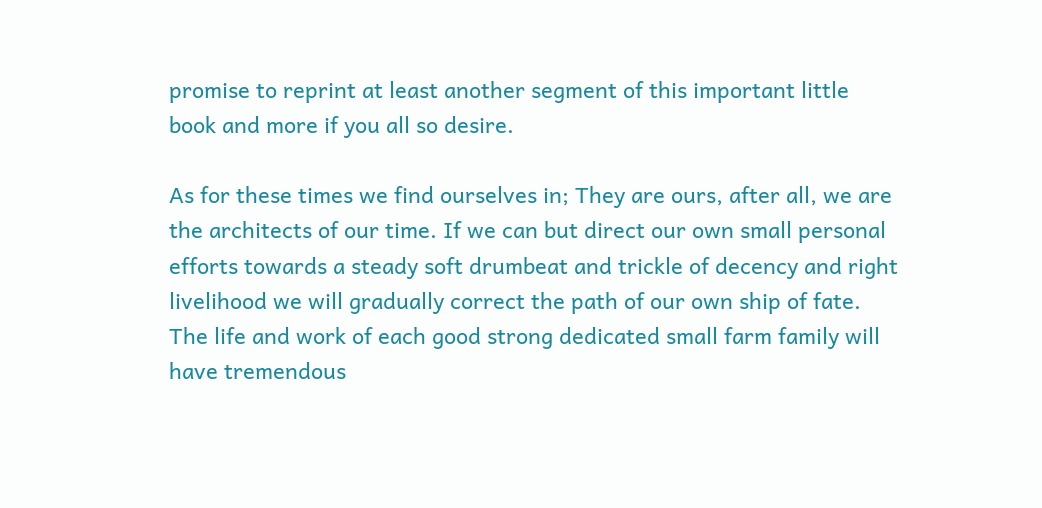promise to reprint at least another segment of this important little book and more if you all so desire.

As for these times we find ourselves in; They are ours, after all, we are the architects of our time. If we can but direct our own small personal efforts towards a steady soft drumbeat and trickle of decency and right livelihood we will gradually correct the path of our own ship of fate. The life and work of each good strong dedicated small farm family will have tremendous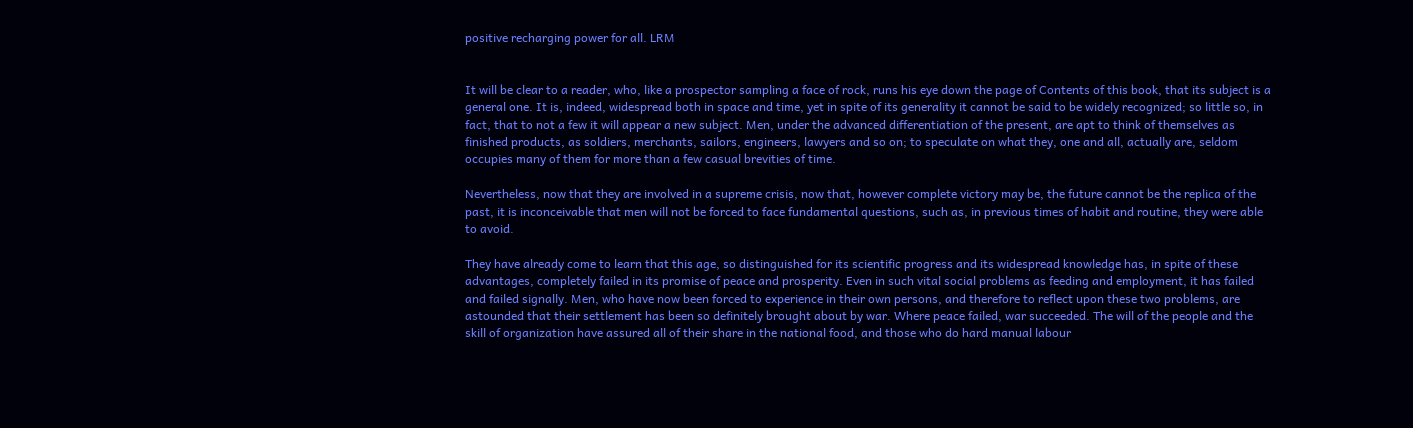positive recharging power for all. LRM


It will be clear to a reader, who, like a prospector sampling a face of rock, runs his eye down the page of Contents of this book, that its subject is a general one. It is, indeed, widespread both in space and time, yet in spite of its generality it cannot be said to be widely recognized; so little so, in fact, that to not a few it will appear a new subject. Men, under the advanced differentiation of the present, are apt to think of themselves as finished products, as soldiers, merchants, sailors, engineers, lawyers and so on; to speculate on what they, one and all, actually are, seldom occupies many of them for more than a few casual brevities of time.

Nevertheless, now that they are involved in a supreme crisis, now that, however complete victory may be, the future cannot be the replica of the past, it is inconceivable that men will not be forced to face fundamental questions, such as, in previous times of habit and routine, they were able to avoid.

They have already come to learn that this age, so distinguished for its scientific progress and its widespread knowledge has, in spite of these advantages, completely failed in its promise of peace and prosperity. Even in such vital social problems as feeding and employment, it has failed and failed signally. Men, who have now been forced to experience in their own persons, and therefore to reflect upon these two problems, are astounded that their settlement has been so definitely brought about by war. Where peace failed, war succeeded. The will of the people and the skill of organization have assured all of their share in the national food, and those who do hard manual labour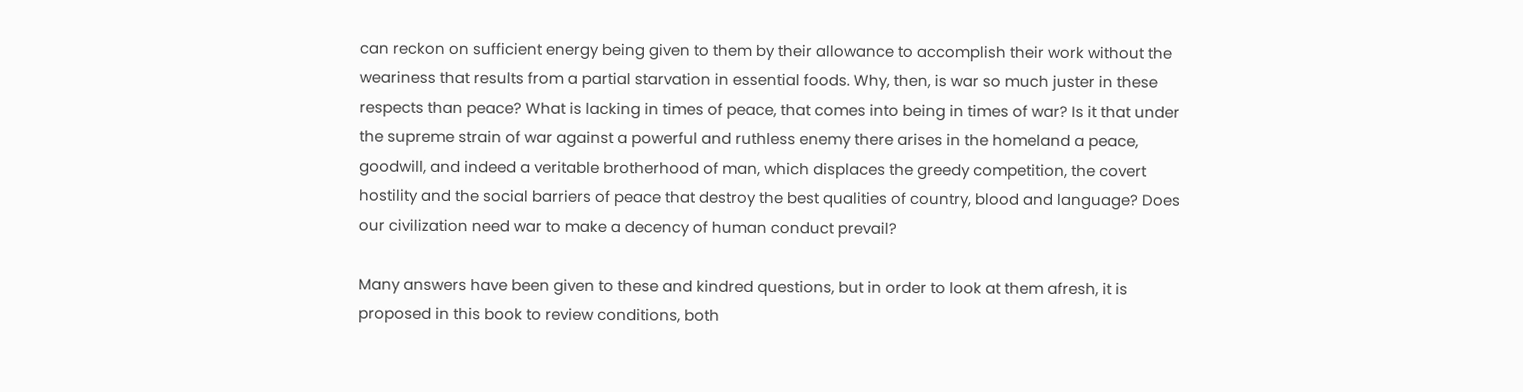can reckon on sufficient energy being given to them by their allowance to accomplish their work without the weariness that results from a partial starvation in essential foods. Why, then, is war so much juster in these respects than peace? What is lacking in times of peace, that comes into being in times of war? Is it that under the supreme strain of war against a powerful and ruthless enemy there arises in the homeland a peace, goodwill, and indeed a veritable brotherhood of man, which displaces the greedy competition, the covert hostility and the social barriers of peace that destroy the best qualities of country, blood and language? Does our civilization need war to make a decency of human conduct prevail?

Many answers have been given to these and kindred questions, but in order to look at them afresh, it is proposed in this book to review conditions, both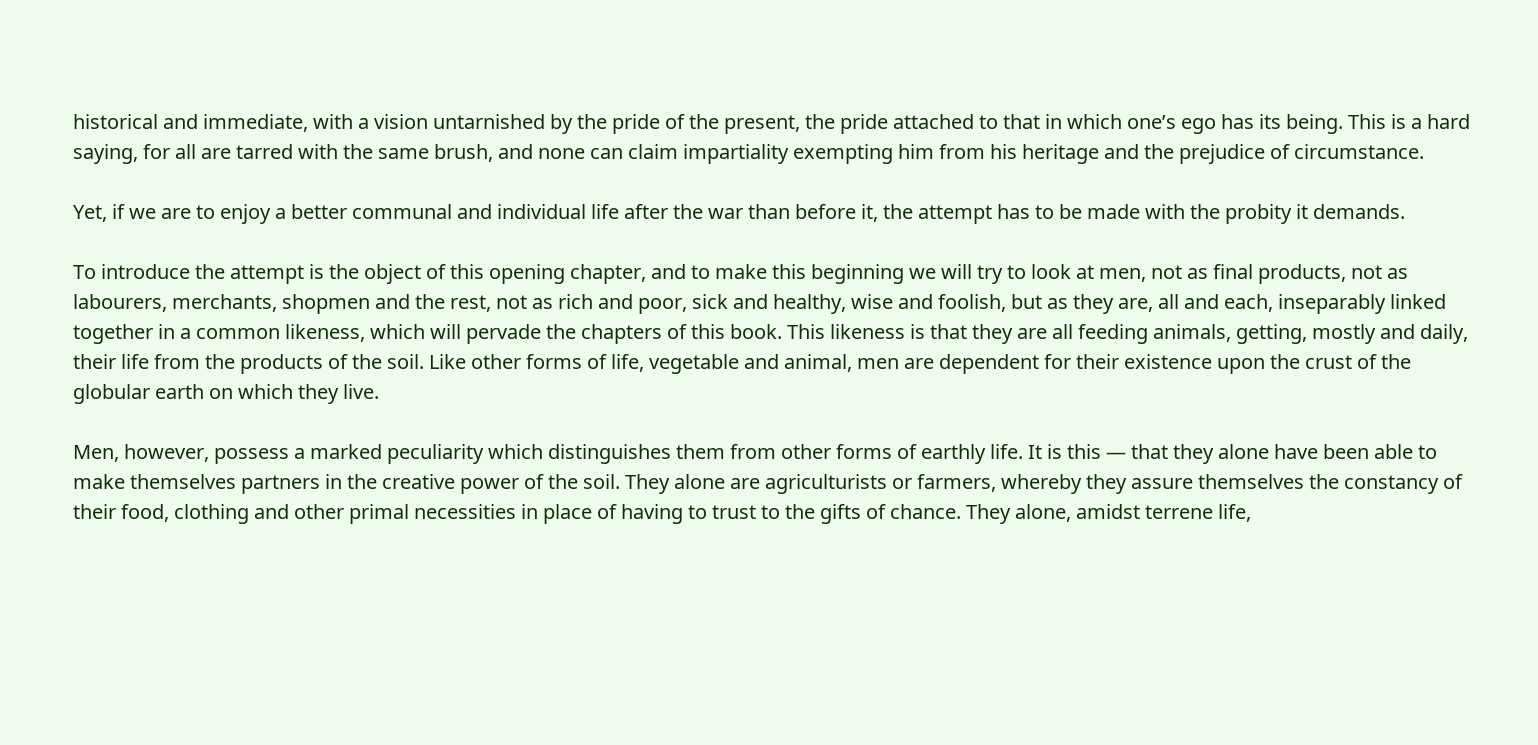historical and immediate, with a vision untarnished by the pride of the present, the pride attached to that in which one’s ego has its being. This is a hard saying, for all are tarred with the same brush, and none can claim impartiality exempting him from his heritage and the prejudice of circumstance.

Yet, if we are to enjoy a better communal and individual life after the war than before it, the attempt has to be made with the probity it demands.

To introduce the attempt is the object of this opening chapter, and to make this beginning we will try to look at men, not as final products, not as labourers, merchants, shopmen and the rest, not as rich and poor, sick and healthy, wise and foolish, but as they are, all and each, inseparably linked together in a common likeness, which will pervade the chapters of this book. This likeness is that they are all feeding animals, getting, mostly and daily, their life from the products of the soil. Like other forms of life, vegetable and animal, men are dependent for their existence upon the crust of the globular earth on which they live.

Men, however, possess a marked peculiarity which distinguishes them from other forms of earthly life. It is this — that they alone have been able to make themselves partners in the creative power of the soil. They alone are agriculturists or farmers, whereby they assure themselves the constancy of their food, clothing and other primal necessities in place of having to trust to the gifts of chance. They alone, amidst terrene life,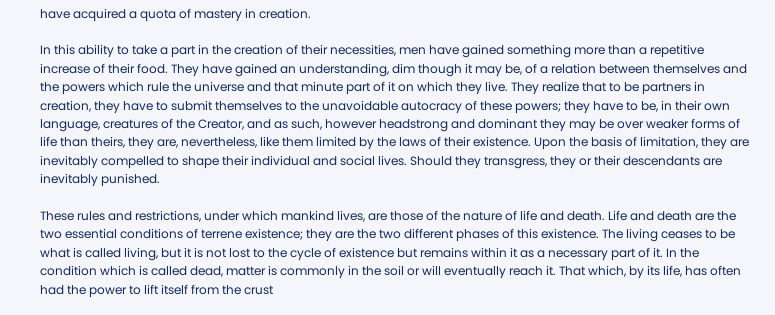have acquired a quota of mastery in creation.

In this ability to take a part in the creation of their necessities, men have gained something more than a repetitive increase of their food. They have gained an understanding, dim though it may be, of a relation between themselves and the powers which rule the universe and that minute part of it on which they live. They realize that to be partners in creation, they have to submit themselves to the unavoidable autocracy of these powers; they have to be, in their own language, creatures of the Creator, and as such, however headstrong and dominant they may be over weaker forms of life than theirs, they are, nevertheless, like them limited by the laws of their existence. Upon the basis of limitation, they are inevitably compelled to shape their individual and social lives. Should they transgress, they or their descendants are inevitably punished.

These rules and restrictions, under which mankind lives, are those of the nature of life and death. Life and death are the two essential conditions of terrene existence; they are the two different phases of this existence. The living ceases to be what is called living, but it is not lost to the cycle of existence but remains within it as a necessary part of it. In the condition which is called dead, matter is commonly in the soil or will eventually reach it. That which, by its life, has often had the power to lift itself from the crust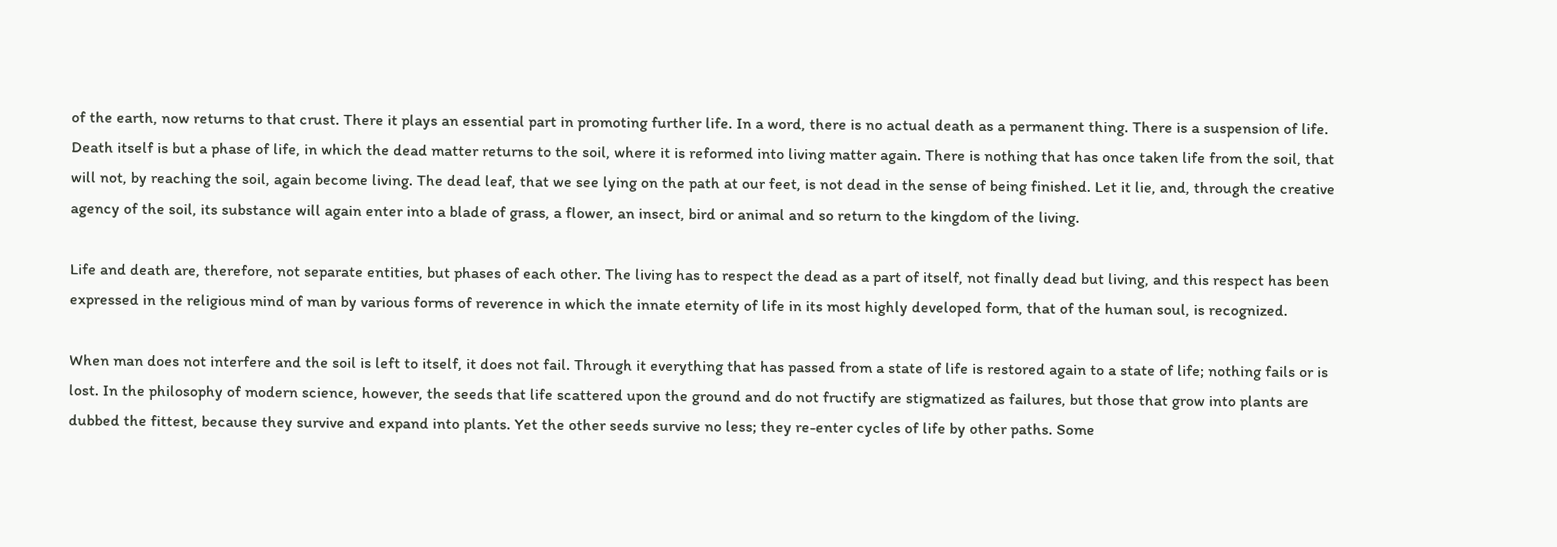of the earth, now returns to that crust. There it plays an essential part in promoting further life. In a word, there is no actual death as a permanent thing. There is a suspension of life. Death itself is but a phase of life, in which the dead matter returns to the soil, where it is reformed into living matter again. There is nothing that has once taken life from the soil, that will not, by reaching the soil, again become living. The dead leaf, that we see lying on the path at our feet, is not dead in the sense of being finished. Let it lie, and, through the creative agency of the soil, its substance will again enter into a blade of grass, a flower, an insect, bird or animal and so return to the kingdom of the living.

Life and death are, therefore, not separate entities, but phases of each other. The living has to respect the dead as a part of itself, not finally dead but living, and this respect has been expressed in the religious mind of man by various forms of reverence in which the innate eternity of life in its most highly developed form, that of the human soul, is recognized.

When man does not interfere and the soil is left to itself, it does not fail. Through it everything that has passed from a state of life is restored again to a state of life; nothing fails or is lost. In the philosophy of modern science, however, the seeds that life scattered upon the ground and do not fructify are stigmatized as failures, but those that grow into plants are dubbed the fittest, because they survive and expand into plants. Yet the other seeds survive no less; they re-enter cycles of life by other paths. Some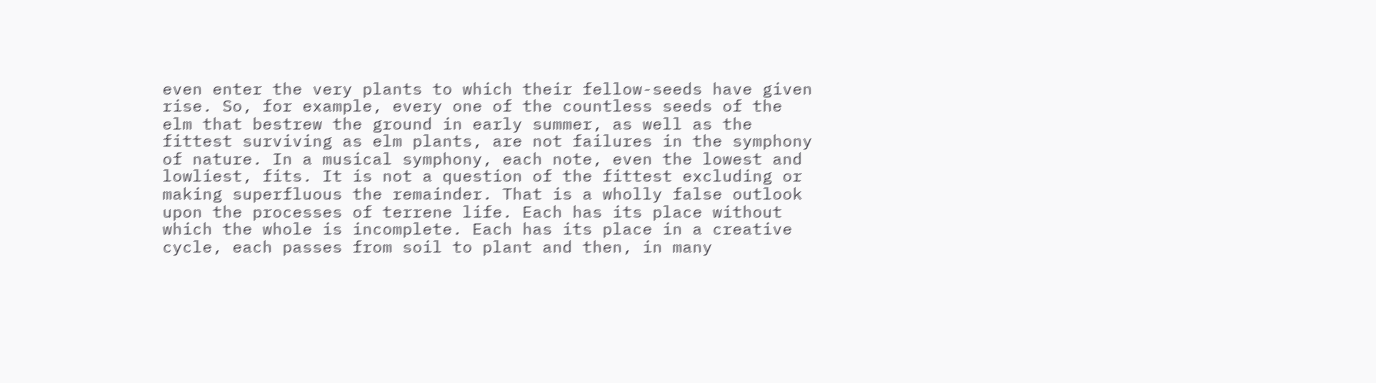even enter the very plants to which their fellow-seeds have given rise. So, for example, every one of the countless seeds of the elm that bestrew the ground in early summer, as well as the fittest surviving as elm plants, are not failures in the symphony of nature. In a musical symphony, each note, even the lowest and lowliest, fits. It is not a question of the fittest excluding or making superfluous the remainder. That is a wholly false outlook upon the processes of terrene life. Each has its place without which the whole is incomplete. Each has its place in a creative cycle, each passes from soil to plant and then, in many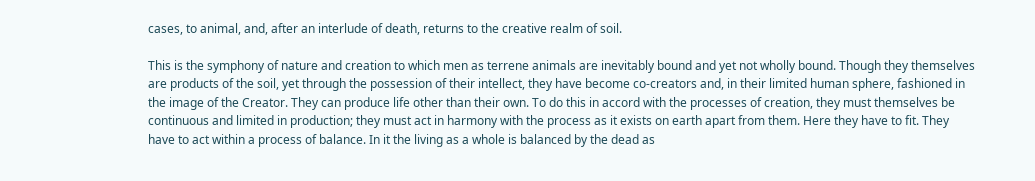cases, to animal, and, after an interlude of death, returns to the creative realm of soil.

This is the symphony of nature and creation to which men as terrene animals are inevitably bound and yet not wholly bound. Though they themselves are products of the soil, yet through the possession of their intellect, they have become co-creators and, in their limited human sphere, fashioned in the image of the Creator. They can produce life other than their own. To do this in accord with the processes of creation, they must themselves be continuous and limited in production; they must act in harmony with the process as it exists on earth apart from them. Here they have to fit. They have to act within a process of balance. In it the living as a whole is balanced by the dead as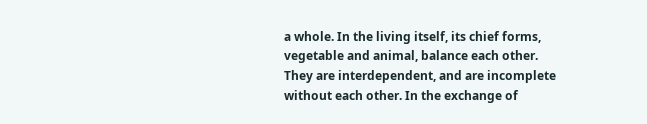a whole. In the living itself, its chief forms, vegetable and animal, balance each other. They are interdependent, and are incomplete without each other. In the exchange of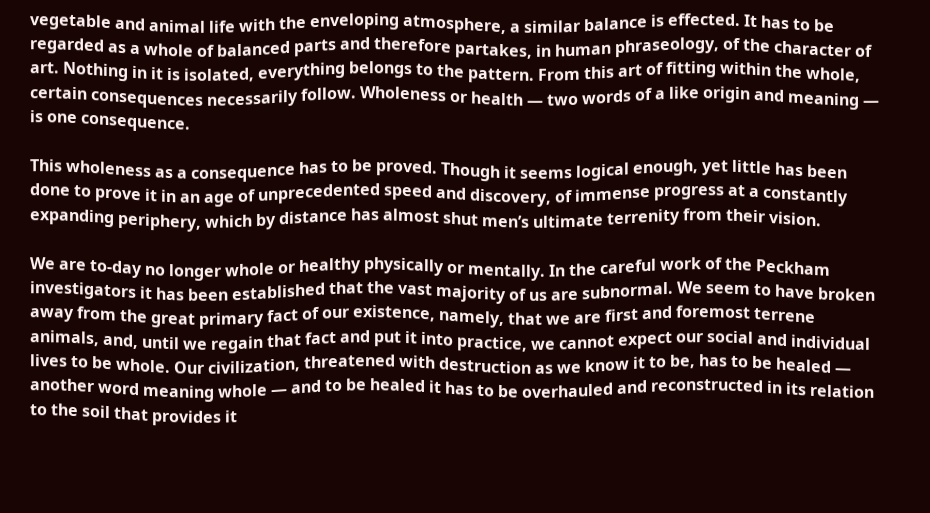vegetable and animal life with the enveloping atmosphere, a similar balance is effected. It has to be regarded as a whole of balanced parts and therefore partakes, in human phraseology, of the character of art. Nothing in it is isolated, everything belongs to the pattern. From this art of fitting within the whole, certain consequences necessarily follow. Wholeness or health — two words of a like origin and meaning — is one consequence.

This wholeness as a consequence has to be proved. Though it seems logical enough, yet little has been done to prove it in an age of unprecedented speed and discovery, of immense progress at a constantly expanding periphery, which by distance has almost shut men’s ultimate terrenity from their vision.

We are to-day no longer whole or healthy physically or mentally. In the careful work of the Peckham investigators it has been established that the vast majority of us are subnormal. We seem to have broken away from the great primary fact of our existence, namely, that we are first and foremost terrene animals, and, until we regain that fact and put it into practice, we cannot expect our social and individual lives to be whole. Our civilization, threatened with destruction as we know it to be, has to be healed — another word meaning whole — and to be healed it has to be overhauled and reconstructed in its relation to the soil that provides it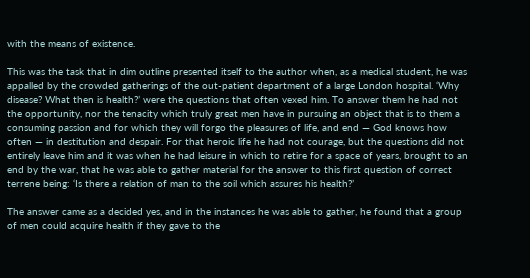with the means of existence.

This was the task that in dim outline presented itself to the author when, as a medical student, he was appalled by the crowded gatherings of the out-patient department of a large London hospital. ‘Why disease? What then is health?’ were the questions that often vexed him. To answer them he had not the opportunity, nor the tenacity which truly great men have in pursuing an object that is to them a consuming passion and for which they will forgo the pleasures of life, and end — God knows how often — in destitution and despair. For that heroic life he had not courage, but the questions did not entirely leave him and it was when he had leisure in which to retire for a space of years, brought to an end by the war, that he was able to gather material for the answer to this first question of correct terrene being: ‘Is there a relation of man to the soil which assures his health?’

The answer came as a decided yes, and in the instances he was able to gather, he found that a group of men could acquire health if they gave to the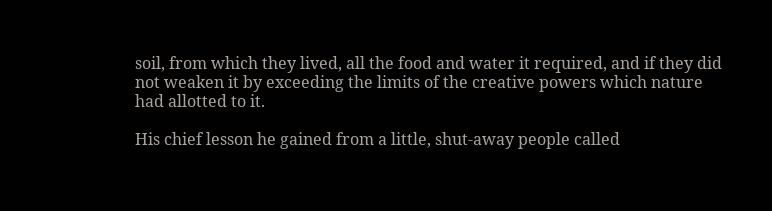soil, from which they lived, all the food and water it required, and if they did not weaken it by exceeding the limits of the creative powers which nature had allotted to it.

His chief lesson he gained from a little, shut-away people called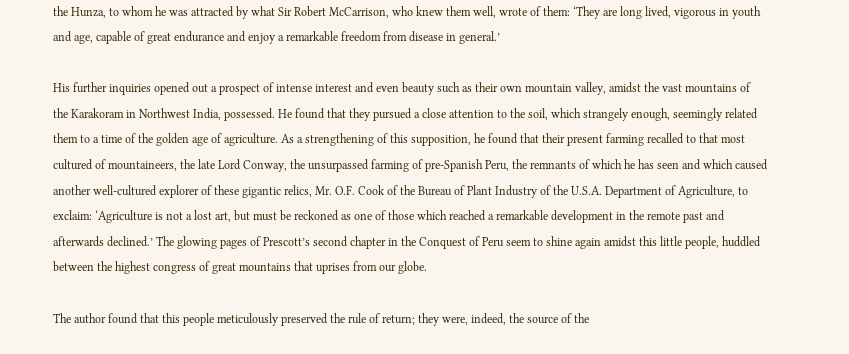the Hunza, to whom he was attracted by what Sir Robert McCarrison, who knew them well, wrote of them: ‘They are long lived, vigorous in youth and age, capable of great endurance and enjoy a remarkable freedom from disease in general.’

His further inquiries opened out a prospect of intense interest and even beauty such as their own mountain valley, amidst the vast mountains of the Karakoram in Northwest India, possessed. He found that they pursued a close attention to the soil, which strangely enough, seemingly related them to a time of the golden age of agriculture. As a strengthening of this supposition, he found that their present farming recalled to that most cultured of mountaineers, the late Lord Conway, the unsurpassed farming of pre-Spanish Peru, the remnants of which he has seen and which caused another well-cultured explorer of these gigantic relics, Mr. O.F. Cook of the Bureau of Plant Industry of the U.S.A. Department of Agriculture, to exclaim: ‘Agriculture is not a lost art, but must be reckoned as one of those which reached a remarkable development in the remote past and afterwards declined.’ The glowing pages of Prescott’s second chapter in the Conquest of Peru seem to shine again amidst this little people, huddled between the highest congress of great mountains that uprises from our globe.

The author found that this people meticulously preserved the rule of return; they were, indeed, the source of the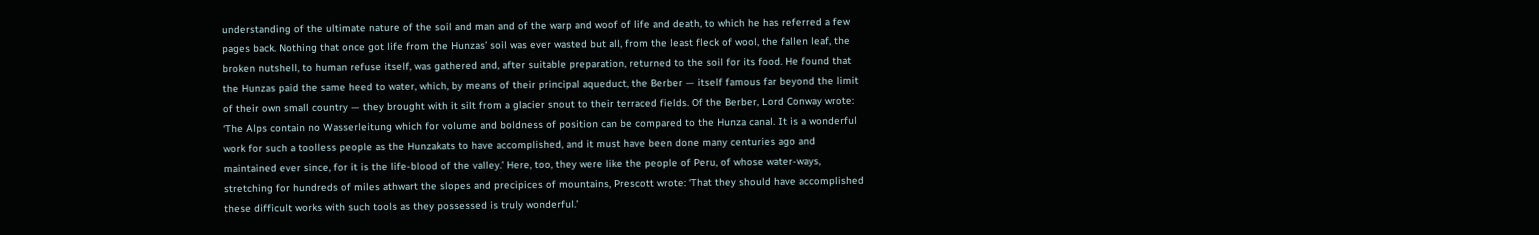understanding of the ultimate nature of the soil and man and of the warp and woof of life and death, to which he has referred a few pages back. Nothing that once got life from the Hunzas’ soil was ever wasted but all, from the least fleck of wool, the fallen leaf, the broken nutshell, to human refuse itself, was gathered and, after suitable preparation, returned to the soil for its food. He found that the Hunzas paid the same heed to water, which, by means of their principal aqueduct, the Berber — itself famous far beyond the limit of their own small country — they brought with it silt from a glacier snout to their terraced fields. Of the Berber, Lord Conway wrote: ‘The Alps contain no Wasserleitung which for volume and boldness of position can be compared to the Hunza canal. It is a wonderful work for such a toolless people as the Hunzakats to have accomplished, and it must have been done many centuries ago and maintained ever since, for it is the life-blood of the valley.’ Here, too, they were like the people of Peru, of whose water-ways, stretching for hundreds of miles athwart the slopes and precipices of mountains, Prescott wrote: ‘That they should have accomplished these difficult works with such tools as they possessed is truly wonderful.’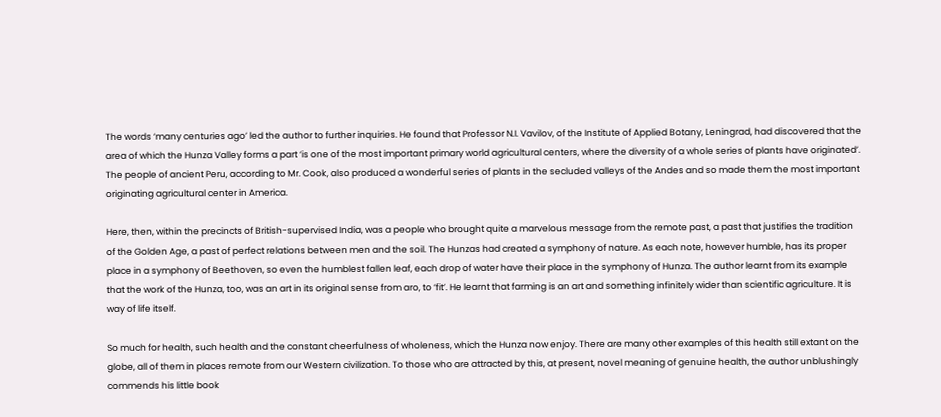The words ‘many centuries ago’ led the author to further inquiries. He found that Professor N.I. Vavilov, of the Institute of Applied Botany, Leningrad, had discovered that the area of which the Hunza Valley forms a part ‘is one of the most important primary world agricultural centers, where the diversity of a whole series of plants have originated’. The people of ancient Peru, according to Mr. Cook, also produced a wonderful series of plants in the secluded valleys of the Andes and so made them the most important originating agricultural center in America.

Here, then, within the precincts of British-supervised India, was a people who brought quite a marvelous message from the remote past, a past that justifies the tradition of the Golden Age, a past of perfect relations between men and the soil. The Hunzas had created a symphony of nature. As each note, however humble, has its proper place in a symphony of Beethoven, so even the humblest fallen leaf, each drop of water have their place in the symphony of Hunza. The author learnt from its example that the work of the Hunza, too, was an art in its original sense from aro, to ‘fit’. He learnt that farming is an art and something infinitely wider than scientific agriculture. It is way of life itself.

So much for health, such health and the constant cheerfulness of wholeness, which the Hunza now enjoy. There are many other examples of this health still extant on the globe, all of them in places remote from our Western civilization. To those who are attracted by this, at present, novel meaning of genuine health, the author unblushingly commends his little book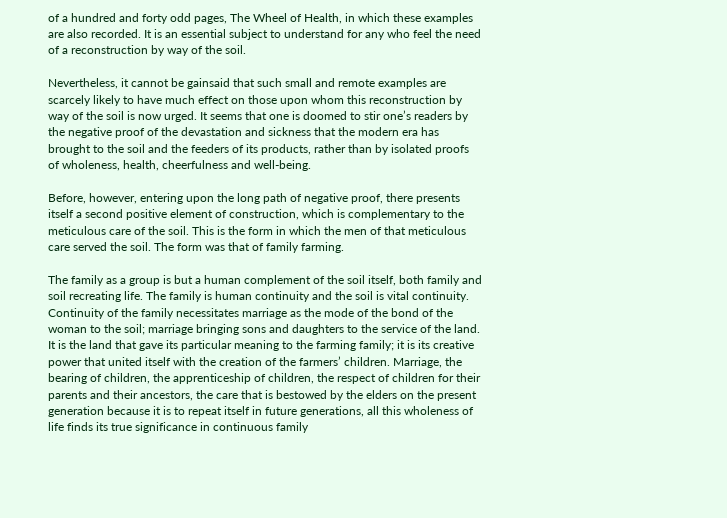of a hundred and forty odd pages, The Wheel of Health, in which these examples are also recorded. It is an essential subject to understand for any who feel the need of a reconstruction by way of the soil.

Nevertheless, it cannot be gainsaid that such small and remote examples are scarcely likely to have much effect on those upon whom this reconstruction by way of the soil is now urged. It seems that one is doomed to stir one’s readers by the negative proof of the devastation and sickness that the modern era has brought to the soil and the feeders of its products, rather than by isolated proofs of wholeness, health, cheerfulness and well-being.

Before, however, entering upon the long path of negative proof, there presents itself a second positive element of construction, which is complementary to the meticulous care of the soil. This is the form in which the men of that meticulous care served the soil. The form was that of family farming.

The family as a group is but a human complement of the soil itself, both family and soil recreating life. The family is human continuity and the soil is vital continuity. Continuity of the family necessitates marriage as the mode of the bond of the woman to the soil; marriage bringing sons and daughters to the service of the land. It is the land that gave its particular meaning to the farming family; it is its creative power that united itself with the creation of the farmers’ children. Marriage, the bearing of children, the apprenticeship of children, the respect of children for their parents and their ancestors, the care that is bestowed by the elders on the present generation because it is to repeat itself in future generations, all this wholeness of life finds its true significance in continuous family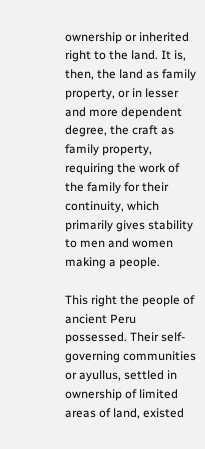ownership or inherited right to the land. It is, then, the land as family property, or in lesser and more dependent degree, the craft as family property, requiring the work of the family for their continuity, which primarily gives stability to men and women making a people.

This right the people of ancient Peru possessed. Their self-governing communities or ayullus, settled in ownership of limited areas of land, existed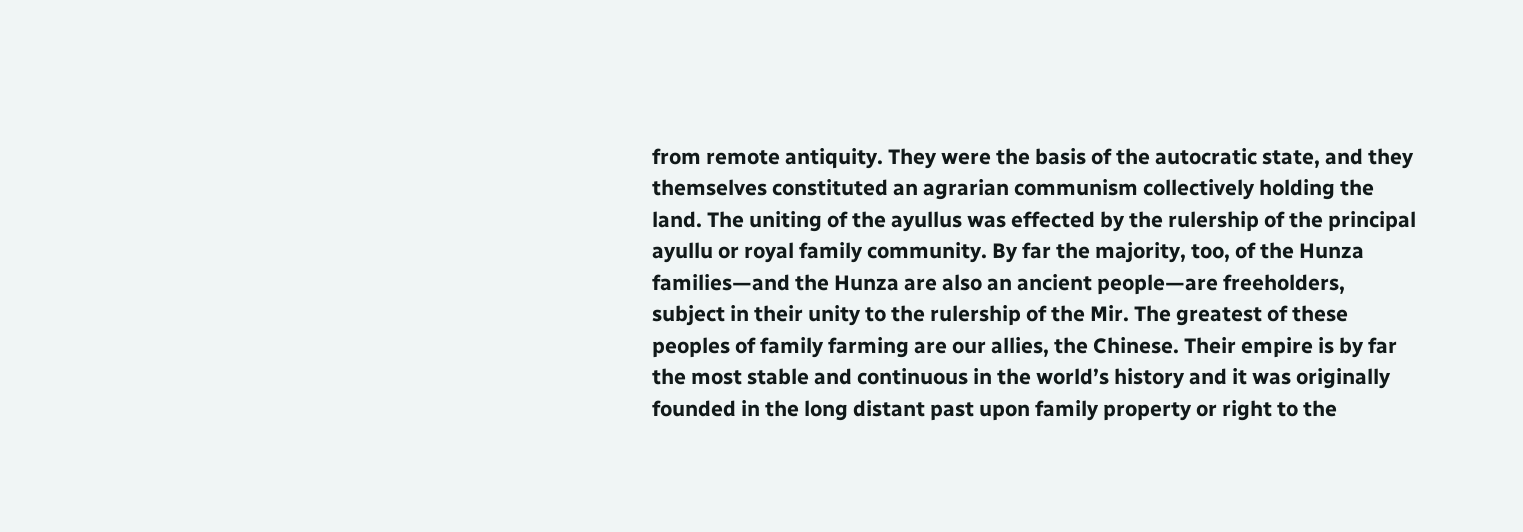from remote antiquity. They were the basis of the autocratic state, and they themselves constituted an agrarian communism collectively holding the land. The uniting of the ayullus was effected by the rulership of the principal ayullu or royal family community. By far the majority, too, of the Hunza families—and the Hunza are also an ancient people—are freeholders, subject in their unity to the rulership of the Mir. The greatest of these peoples of family farming are our allies, the Chinese. Their empire is by far the most stable and continuous in the world’s history and it was originally founded in the long distant past upon family property or right to the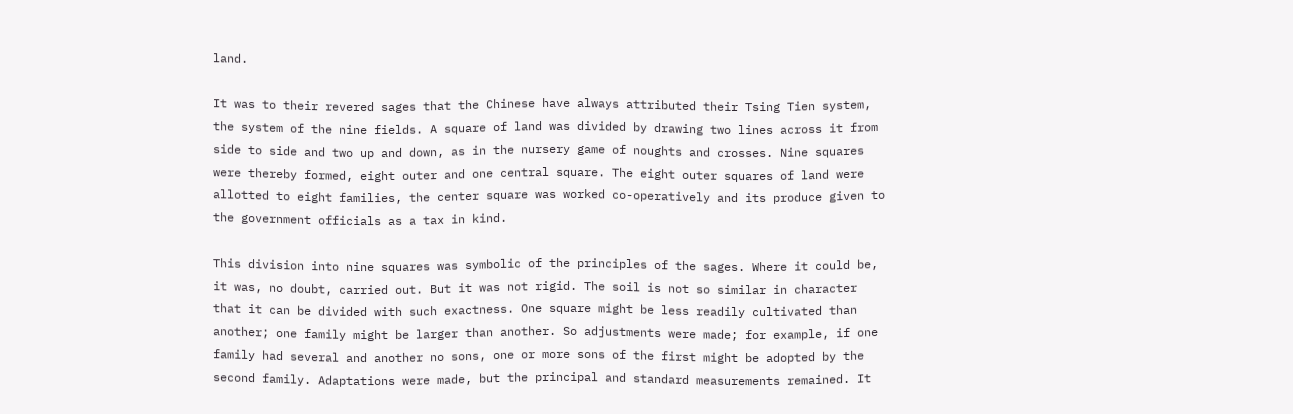land.

It was to their revered sages that the Chinese have always attributed their Tsing Tien system, the system of the nine fields. A square of land was divided by drawing two lines across it from side to side and two up and down, as in the nursery game of noughts and crosses. Nine squares were thereby formed, eight outer and one central square. The eight outer squares of land were allotted to eight families, the center square was worked co-operatively and its produce given to the government officials as a tax in kind.

This division into nine squares was symbolic of the principles of the sages. Where it could be, it was, no doubt, carried out. But it was not rigid. The soil is not so similar in character that it can be divided with such exactness. One square might be less readily cultivated than another; one family might be larger than another. So adjustments were made; for example, if one family had several and another no sons, one or more sons of the first might be adopted by the second family. Adaptations were made, but the principal and standard measurements remained. It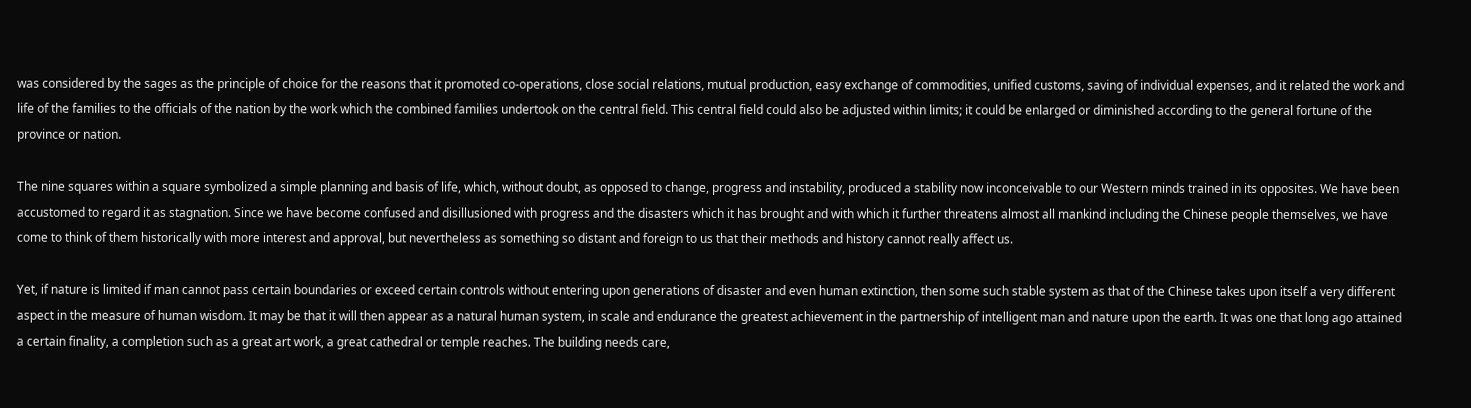was considered by the sages as the principle of choice for the reasons that it promoted co-operations, close social relations, mutual production, easy exchange of commodities, unified customs, saving of individual expenses, and it related the work and life of the families to the officials of the nation by the work which the combined families undertook on the central field. This central field could also be adjusted within limits; it could be enlarged or diminished according to the general fortune of the province or nation.

The nine squares within a square symbolized a simple planning and basis of life, which, without doubt, as opposed to change, progress and instability, produced a stability now inconceivable to our Western minds trained in its opposites. We have been accustomed to regard it as stagnation. Since we have become confused and disillusioned with progress and the disasters which it has brought and with which it further threatens almost all mankind including the Chinese people themselves, we have come to think of them historically with more interest and approval, but nevertheless as something so distant and foreign to us that their methods and history cannot really affect us.

Yet, if nature is limited if man cannot pass certain boundaries or exceed certain controls without entering upon generations of disaster and even human extinction, then some such stable system as that of the Chinese takes upon itself a very different aspect in the measure of human wisdom. It may be that it will then appear as a natural human system, in scale and endurance the greatest achievement in the partnership of intelligent man and nature upon the earth. It was one that long ago attained a certain finality, a completion such as a great art work, a great cathedral or temple reaches. The building needs care,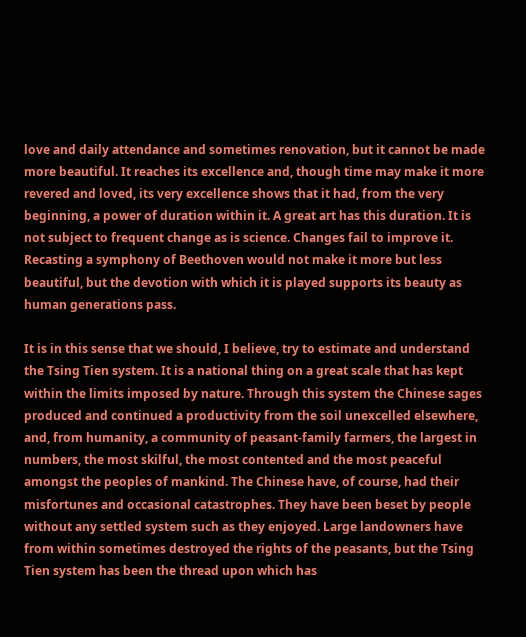love and daily attendance and sometimes renovation, but it cannot be made more beautiful. It reaches its excellence and, though time may make it more revered and loved, its very excellence shows that it had, from the very beginning, a power of duration within it. A great art has this duration. It is not subject to frequent change as is science. Changes fail to improve it. Recasting a symphony of Beethoven would not make it more but less beautiful, but the devotion with which it is played supports its beauty as human generations pass.

It is in this sense that we should, I believe, try to estimate and understand the Tsing Tien system. It is a national thing on a great scale that has kept within the limits imposed by nature. Through this system the Chinese sages produced and continued a productivity from the soil unexcelled elsewhere, and, from humanity, a community of peasant-family farmers, the largest in numbers, the most skilful, the most contented and the most peaceful amongst the peoples of mankind. The Chinese have, of course, had their misfortunes and occasional catastrophes. They have been beset by people without any settled system such as they enjoyed. Large landowners have from within sometimes destroyed the rights of the peasants, but the Tsing Tien system has been the thread upon which has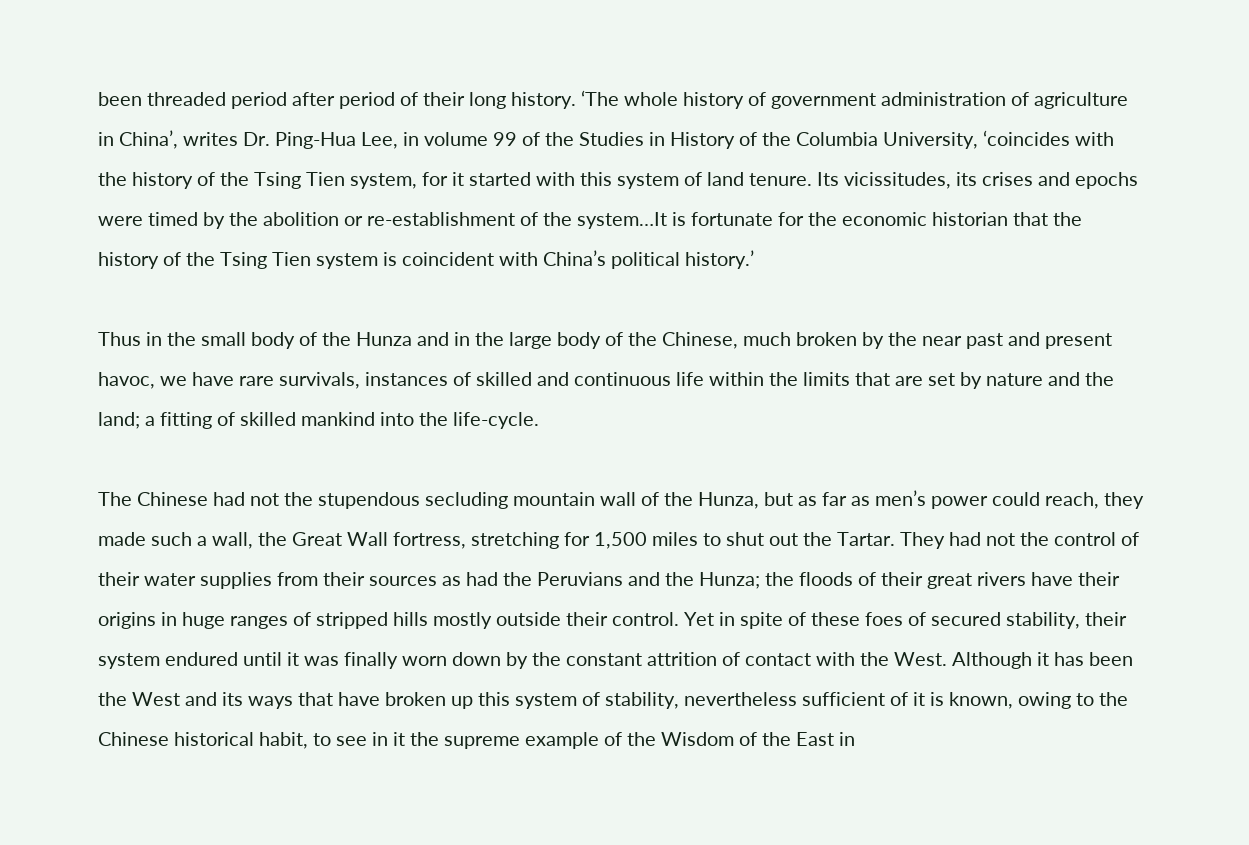been threaded period after period of their long history. ‘The whole history of government administration of agriculture in China’, writes Dr. Ping-Hua Lee, in volume 99 of the Studies in History of the Columbia University, ‘coincides with the history of the Tsing Tien system, for it started with this system of land tenure. Its vicissitudes, its crises and epochs were timed by the abolition or re-establishment of the system…It is fortunate for the economic historian that the history of the Tsing Tien system is coincident with China’s political history.’

Thus in the small body of the Hunza and in the large body of the Chinese, much broken by the near past and present havoc, we have rare survivals, instances of skilled and continuous life within the limits that are set by nature and the land; a fitting of skilled mankind into the life-cycle.

The Chinese had not the stupendous secluding mountain wall of the Hunza, but as far as men’s power could reach, they made such a wall, the Great Wall fortress, stretching for 1,500 miles to shut out the Tartar. They had not the control of their water supplies from their sources as had the Peruvians and the Hunza; the floods of their great rivers have their origins in huge ranges of stripped hills mostly outside their control. Yet in spite of these foes of secured stability, their system endured until it was finally worn down by the constant attrition of contact with the West. Although it has been the West and its ways that have broken up this system of stability, nevertheless sufficient of it is known, owing to the Chinese historical habit, to see in it the supreme example of the Wisdom of the East in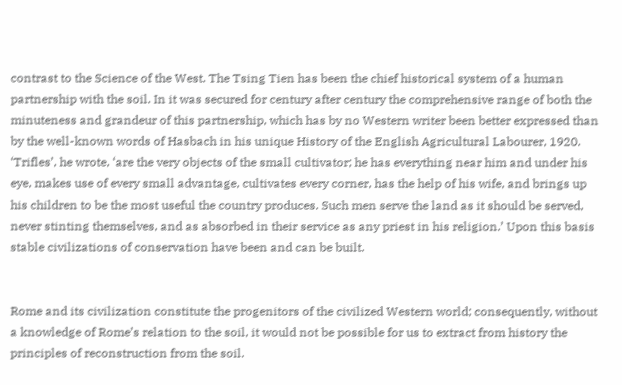contrast to the Science of the West. The Tsing Tien has been the chief historical system of a human partnership with the soil. In it was secured for century after century the comprehensive range of both the minuteness and grandeur of this partnership, which has by no Western writer been better expressed than by the well-known words of Hasbach in his unique History of the English Agricultural Labourer, 1920. ‘Trifles’, he wrote, ‘are the very objects of the small cultivator; he has everything near him and under his eye, makes use of every small advantage, cultivates every corner, has the help of his wife, and brings up his children to be the most useful the country produces. Such men serve the land as it should be served, never stinting themselves, and as absorbed in their service as any priest in his religion.’ Upon this basis stable civilizations of conservation have been and can be built.


Rome and its civilization constitute the progenitors of the civilized Western world; consequently, without a knowledge of Rome’s relation to the soil, it would not be possible for us to extract from history the principles of reconstruction from the soil.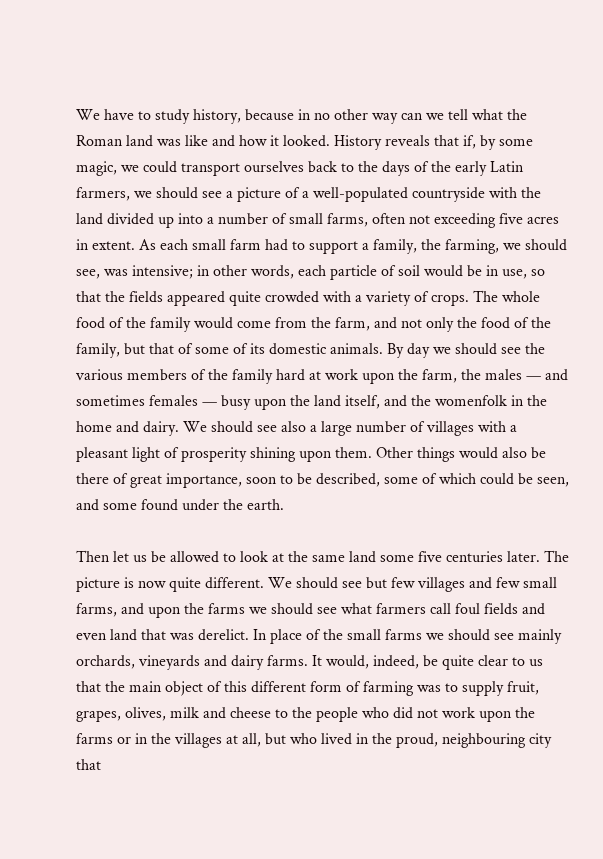We have to study history, because in no other way can we tell what the Roman land was like and how it looked. History reveals that if, by some magic, we could transport ourselves back to the days of the early Latin farmers, we should see a picture of a well-populated countryside with the land divided up into a number of small farms, often not exceeding five acres in extent. As each small farm had to support a family, the farming, we should see, was intensive; in other words, each particle of soil would be in use, so that the fields appeared quite crowded with a variety of crops. The whole food of the family would come from the farm, and not only the food of the family, but that of some of its domestic animals. By day we should see the various members of the family hard at work upon the farm, the males — and sometimes females — busy upon the land itself, and the womenfolk in the home and dairy. We should see also a large number of villages with a pleasant light of prosperity shining upon them. Other things would also be there of great importance, soon to be described, some of which could be seen, and some found under the earth.

Then let us be allowed to look at the same land some five centuries later. The picture is now quite different. We should see but few villages and few small farms, and upon the farms we should see what farmers call foul fields and even land that was derelict. In place of the small farms we should see mainly orchards, vineyards and dairy farms. It would, indeed, be quite clear to us that the main object of this different form of farming was to supply fruit, grapes, olives, milk and cheese to the people who did not work upon the farms or in the villages at all, but who lived in the proud, neighbouring city that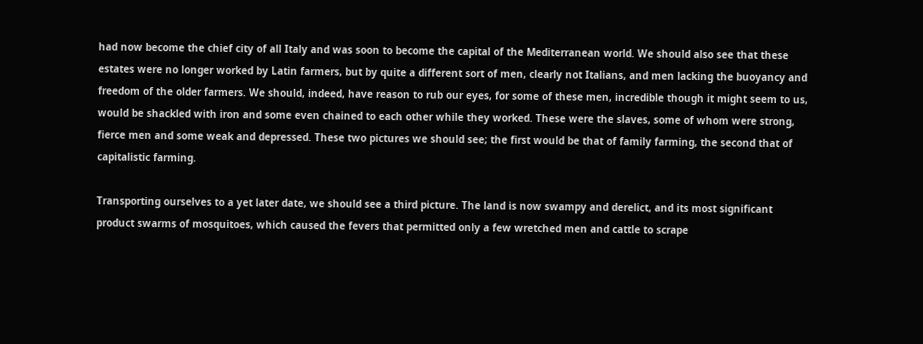had now become the chief city of all Italy and was soon to become the capital of the Mediterranean world. We should also see that these estates were no longer worked by Latin farmers, but by quite a different sort of men, clearly not Italians, and men lacking the buoyancy and freedom of the older farmers. We should, indeed, have reason to rub our eyes, for some of these men, incredible though it might seem to us, would be shackled with iron and some even chained to each other while they worked. These were the slaves, some of whom were strong, fierce men and some weak and depressed. These two pictures we should see; the first would be that of family farming, the second that of capitalistic farming.

Transporting ourselves to a yet later date, we should see a third picture. The land is now swampy and derelict, and its most significant product swarms of mosquitoes, which caused the fevers that permitted only a few wretched men and cattle to scrape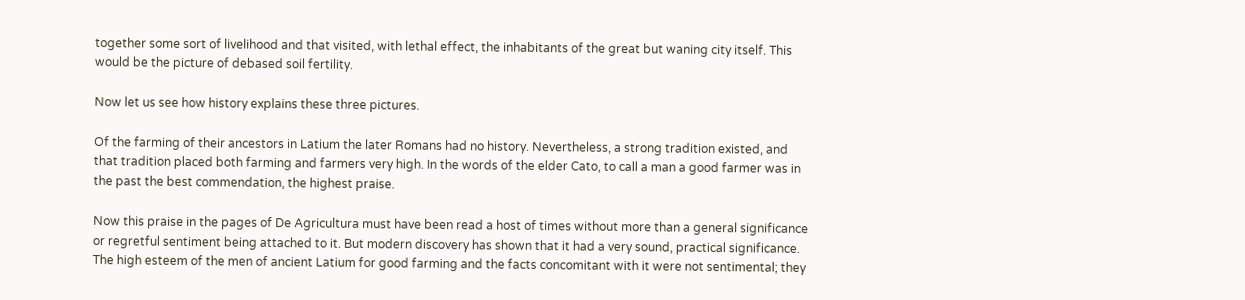together some sort of livelihood and that visited, with lethal effect, the inhabitants of the great but waning city itself. This would be the picture of debased soil fertility.

Now let us see how history explains these three pictures.

Of the farming of their ancestors in Latium the later Romans had no history. Nevertheless, a strong tradition existed, and that tradition placed both farming and farmers very high. In the words of the elder Cato, to call a man a good farmer was in the past the best commendation, the highest praise.

Now this praise in the pages of De Agricultura must have been read a host of times without more than a general significance or regretful sentiment being attached to it. But modern discovery has shown that it had a very sound, practical significance. The high esteem of the men of ancient Latium for good farming and the facts concomitant with it were not sentimental; they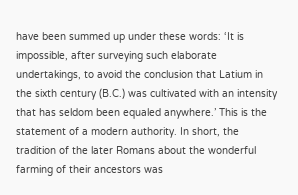have been summed up under these words: ‘It is impossible, after surveying such elaborate undertakings, to avoid the conclusion that Latium in the sixth century (B.C.) was cultivated with an intensity that has seldom been equaled anywhere.’ This is the statement of a modern authority. In short, the tradition of the later Romans about the wonderful farming of their ancestors was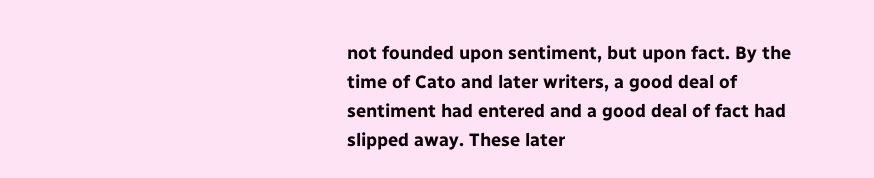not founded upon sentiment, but upon fact. By the time of Cato and later writers, a good deal of sentiment had entered and a good deal of fact had slipped away. These later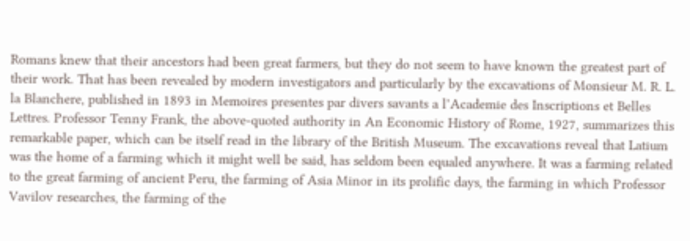Romans knew that their ancestors had been great farmers, but they do not seem to have known the greatest part of their work. That has been revealed by modern investigators and particularly by the excavations of Monsieur M. R. L. la Blanchere, published in 1893 in Memoires presentes par divers savants a l’Academie des Inscriptions et Belles Lettres. Professor Tenny Frank, the above-quoted authority in An Economic History of Rome, 1927, summarizes this remarkable paper, which can be itself read in the library of the British Museum. The excavations reveal that Latium was the home of a farming which it might well be said, has seldom been equaled anywhere. It was a farming related to the great farming of ancient Peru, the farming of Asia Minor in its prolific days, the farming in which Professor Vavilov researches, the farming of the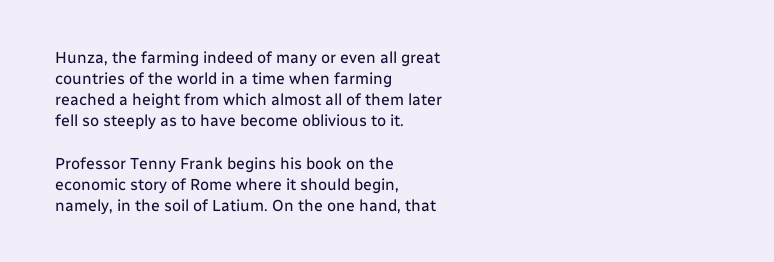Hunza, the farming indeed of many or even all great countries of the world in a time when farming reached a height from which almost all of them later fell so steeply as to have become oblivious to it.

Professor Tenny Frank begins his book on the economic story of Rome where it should begin, namely, in the soil of Latium. On the one hand, that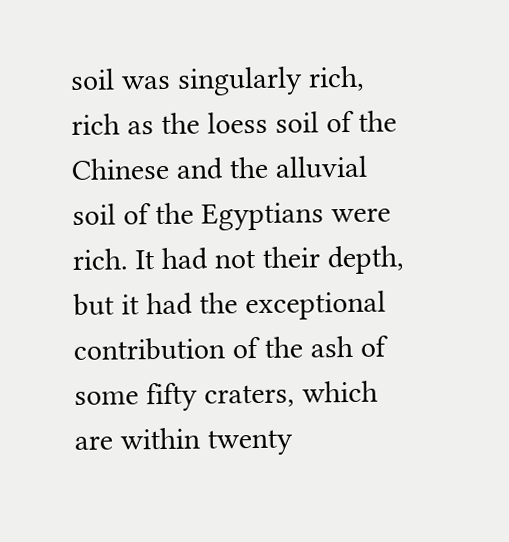soil was singularly rich, rich as the loess soil of the Chinese and the alluvial soil of the Egyptians were rich. It had not their depth, but it had the exceptional contribution of the ash of some fifty craters, which are within twenty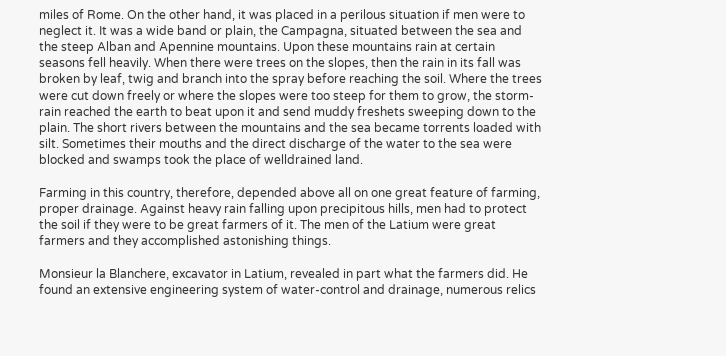miles of Rome. On the other hand, it was placed in a perilous situation if men were to neglect it. It was a wide band or plain, the Campagna, situated between the sea and the steep Alban and Apennine mountains. Upon these mountains rain at certain seasons fell heavily. When there were trees on the slopes, then the rain in its fall was broken by leaf, twig and branch into the spray before reaching the soil. Where the trees were cut down freely or where the slopes were too steep for them to grow, the storm-rain reached the earth to beat upon it and send muddy freshets sweeping down to the plain. The short rivers between the mountains and the sea became torrents loaded with silt. Sometimes their mouths and the direct discharge of the water to the sea were blocked and swamps took the place of welldrained land.

Farming in this country, therefore, depended above all on one great feature of farming, proper drainage. Against heavy rain falling upon precipitous hills, men had to protect the soil if they were to be great farmers of it. The men of the Latium were great farmers and they accomplished astonishing things.

Monsieur la Blanchere, excavator in Latium, revealed in part what the farmers did. He found an extensive engineering system of water-control and drainage, numerous relics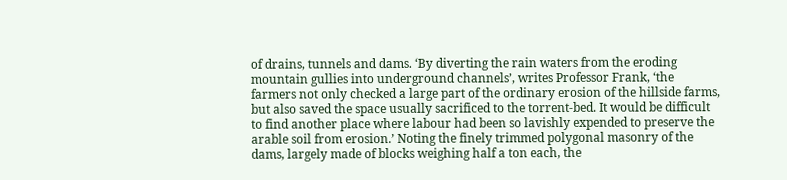of drains, tunnels and dams. ‘By diverting the rain waters from the eroding mountain gullies into underground channels’, writes Professor Frank, ‘the farmers not only checked a large part of the ordinary erosion of the hillside farms, but also saved the space usually sacrificed to the torrent-bed. It would be difficult to find another place where labour had been so lavishly expended to preserve the arable soil from erosion.’ Noting the finely trimmed polygonal masonry of the dams, largely made of blocks weighing half a ton each, the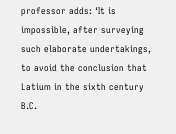professor adds: ‘It is impossible, after surveying such elaborate undertakings, to avoid the conclusion that Latium in the sixth century B.C.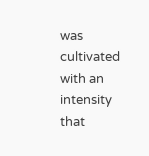was cultivated with an intensity that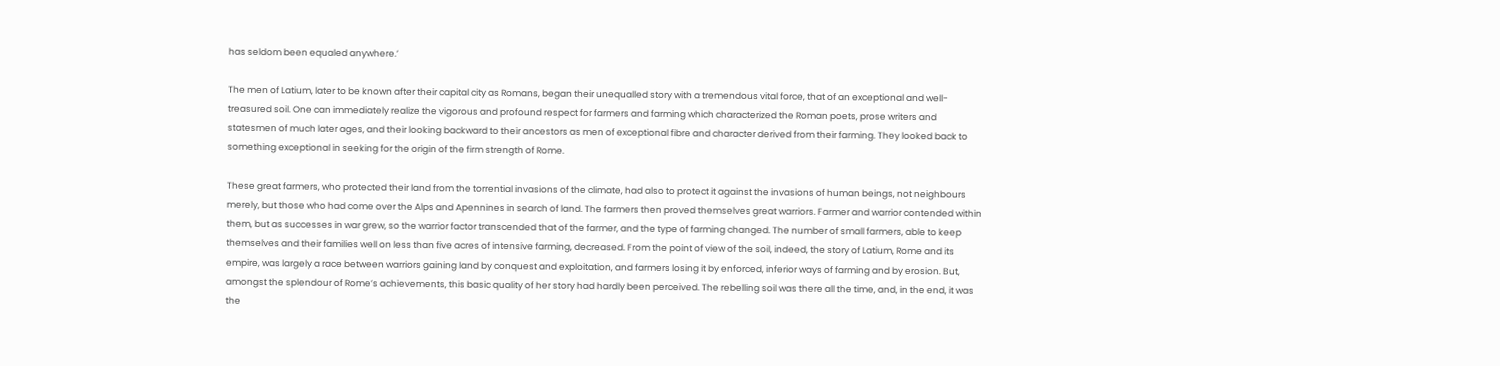has seldom been equaled anywhere.’

The men of Latium, later to be known after their capital city as Romans, began their unequalled story with a tremendous vital force, that of an exceptional and well-treasured soil. One can immediately realize the vigorous and profound respect for farmers and farming which characterized the Roman poets, prose writers and statesmen of much later ages, and their looking backward to their ancestors as men of exceptional fibre and character derived from their farming. They looked back to something exceptional in seeking for the origin of the firm strength of Rome.

These great farmers, who protected their land from the torrential invasions of the climate, had also to protect it against the invasions of human beings, not neighbours merely, but those who had come over the Alps and Apennines in search of land. The farmers then proved themselves great warriors. Farmer and warrior contended within them, but as successes in war grew, so the warrior factor transcended that of the farmer, and the type of farming changed. The number of small farmers, able to keep themselves and their families well on less than five acres of intensive farming, decreased. From the point of view of the soil, indeed, the story of Latium, Rome and its empire, was largely a race between warriors gaining land by conquest and exploitation, and farmers losing it by enforced, inferior ways of farming and by erosion. But, amongst the splendour of Rome’s achievements, this basic quality of her story had hardly been perceived. The rebelling soil was there all the time, and, in the end, it was the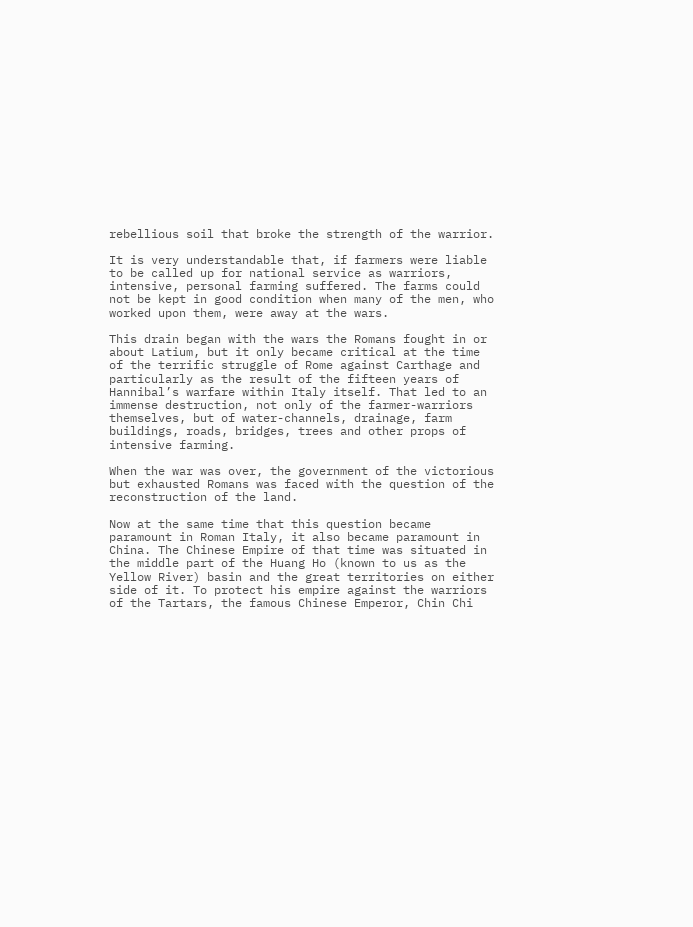rebellious soil that broke the strength of the warrior.

It is very understandable that, if farmers were liable to be called up for national service as warriors, intensive, personal farming suffered. The farms could not be kept in good condition when many of the men, who worked upon them, were away at the wars.

This drain began with the wars the Romans fought in or about Latium, but it only became critical at the time of the terrific struggle of Rome against Carthage and particularly as the result of the fifteen years of Hannibal’s warfare within Italy itself. That led to an immense destruction, not only of the farmer-warriors themselves, but of water-channels, drainage, farm buildings, roads, bridges, trees and other props of intensive farming.

When the war was over, the government of the victorious but exhausted Romans was faced with the question of the reconstruction of the land.

Now at the same time that this question became paramount in Roman Italy, it also became paramount in China. The Chinese Empire of that time was situated in the middle part of the Huang Ho (known to us as the Yellow River) basin and the great territories on either side of it. To protect his empire against the warriors of the Tartars, the famous Chinese Emperor, Chin Chi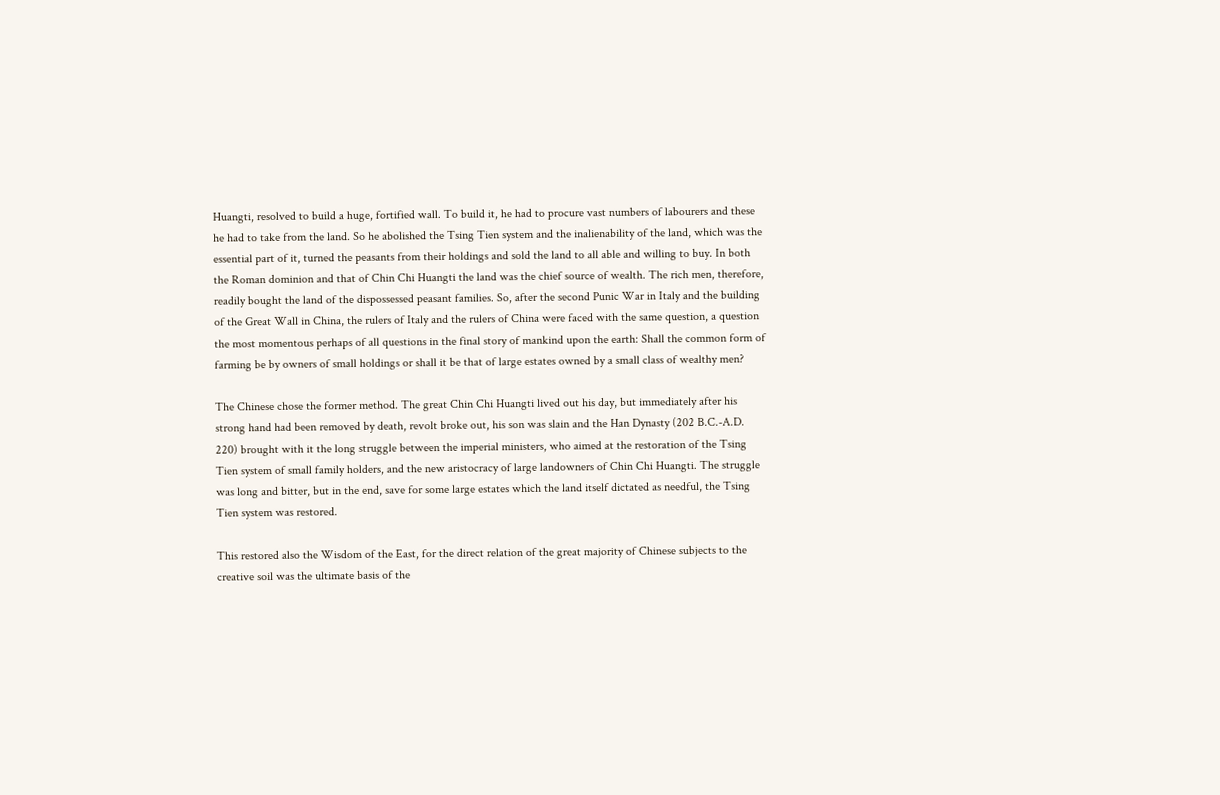Huangti, resolved to build a huge, fortified wall. To build it, he had to procure vast numbers of labourers and these he had to take from the land. So he abolished the Tsing Tien system and the inalienability of the land, which was the essential part of it, turned the peasants from their holdings and sold the land to all able and willing to buy. In both the Roman dominion and that of Chin Chi Huangti the land was the chief source of wealth. The rich men, therefore, readily bought the land of the dispossessed peasant families. So, after the second Punic War in Italy and the building of the Great Wall in China, the rulers of Italy and the rulers of China were faced with the same question, a question the most momentous perhaps of all questions in the final story of mankind upon the earth: Shall the common form of farming be by owners of small holdings or shall it be that of large estates owned by a small class of wealthy men?

The Chinese chose the former method. The great Chin Chi Huangti lived out his day, but immediately after his strong hand had been removed by death, revolt broke out, his son was slain and the Han Dynasty (202 B.C.-A.D. 220) brought with it the long struggle between the imperial ministers, who aimed at the restoration of the Tsing Tien system of small family holders, and the new aristocracy of large landowners of Chin Chi Huangti. The struggle was long and bitter, but in the end, save for some large estates which the land itself dictated as needful, the Tsing Tien system was restored.

This restored also the Wisdom of the East, for the direct relation of the great majority of Chinese subjects to the creative soil was the ultimate basis of the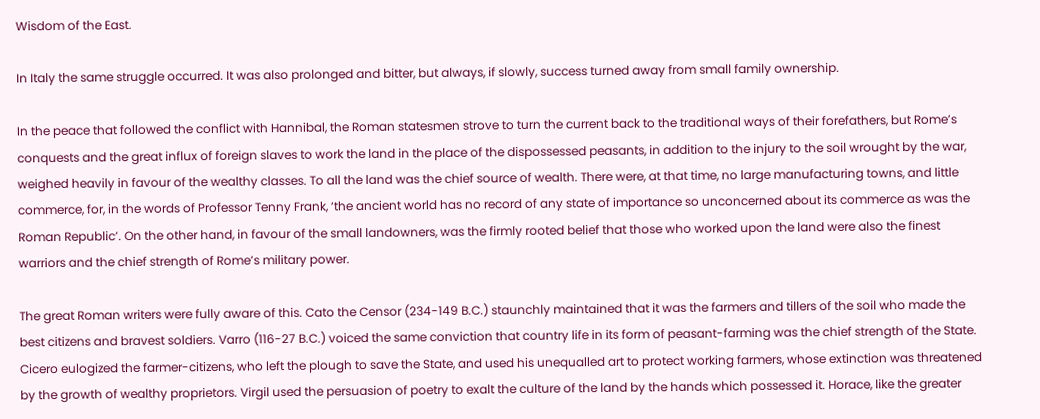Wisdom of the East.

In Italy the same struggle occurred. It was also prolonged and bitter, but always, if slowly, success turned away from small family ownership.

In the peace that followed the conflict with Hannibal, the Roman statesmen strove to turn the current back to the traditional ways of their forefathers, but Rome’s conquests and the great influx of foreign slaves to work the land in the place of the dispossessed peasants, in addition to the injury to the soil wrought by the war, weighed heavily in favour of the wealthy classes. To all the land was the chief source of wealth. There were, at that time, no large manufacturing towns, and little commerce, for, in the words of Professor Tenny Frank, ‘the ancient world has no record of any state of importance so unconcerned about its commerce as was the Roman Republic’. On the other hand, in favour of the small landowners, was the firmly rooted belief that those who worked upon the land were also the finest warriors and the chief strength of Rome’s military power.

The great Roman writers were fully aware of this. Cato the Censor (234-149 B.C.) staunchly maintained that it was the farmers and tillers of the soil who made the best citizens and bravest soldiers. Varro (116-27 B.C.) voiced the same conviction that country life in its form of peasant-farming was the chief strength of the State. Cicero eulogized the farmer-citizens, who left the plough to save the State, and used his unequalled art to protect working farmers, whose extinction was threatened by the growth of wealthy proprietors. Virgil used the persuasion of poetry to exalt the culture of the land by the hands which possessed it. Horace, like the greater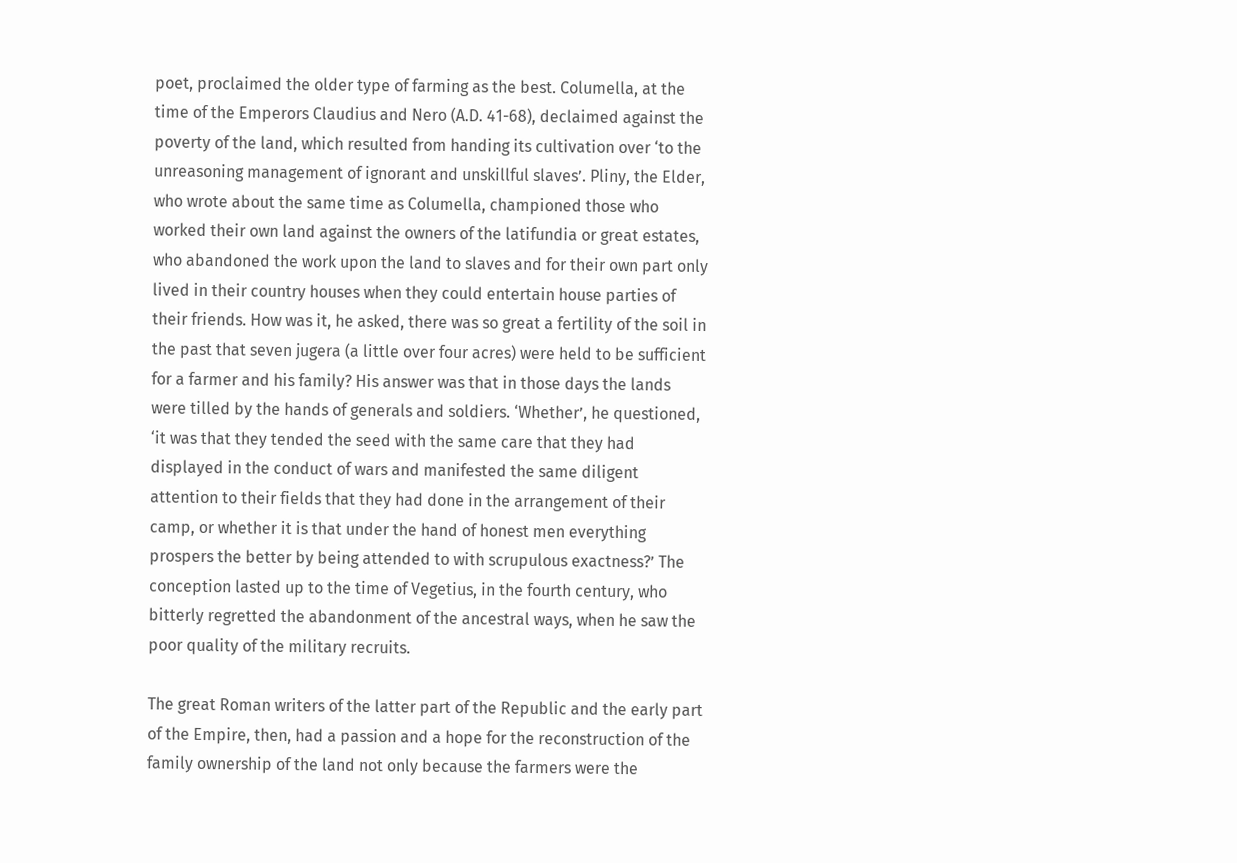poet, proclaimed the older type of farming as the best. Columella, at the time of the Emperors Claudius and Nero (A.D. 41-68), declaimed against the poverty of the land, which resulted from handing its cultivation over ‘to the unreasoning management of ignorant and unskillful slaves’. Pliny, the Elder, who wrote about the same time as Columella, championed those who worked their own land against the owners of the latifundia or great estates, who abandoned the work upon the land to slaves and for their own part only lived in their country houses when they could entertain house parties of their friends. How was it, he asked, there was so great a fertility of the soil in the past that seven jugera (a little over four acres) were held to be sufficient for a farmer and his family? His answer was that in those days the lands were tilled by the hands of generals and soldiers. ‘Whether’, he questioned, ‘it was that they tended the seed with the same care that they had displayed in the conduct of wars and manifested the same diligent attention to their fields that they had done in the arrangement of their camp, or whether it is that under the hand of honest men everything prospers the better by being attended to with scrupulous exactness?’ The conception lasted up to the time of Vegetius, in the fourth century, who bitterly regretted the abandonment of the ancestral ways, when he saw the poor quality of the military recruits.

The great Roman writers of the latter part of the Republic and the early part of the Empire, then, had a passion and a hope for the reconstruction of the family ownership of the land not only because the farmers were the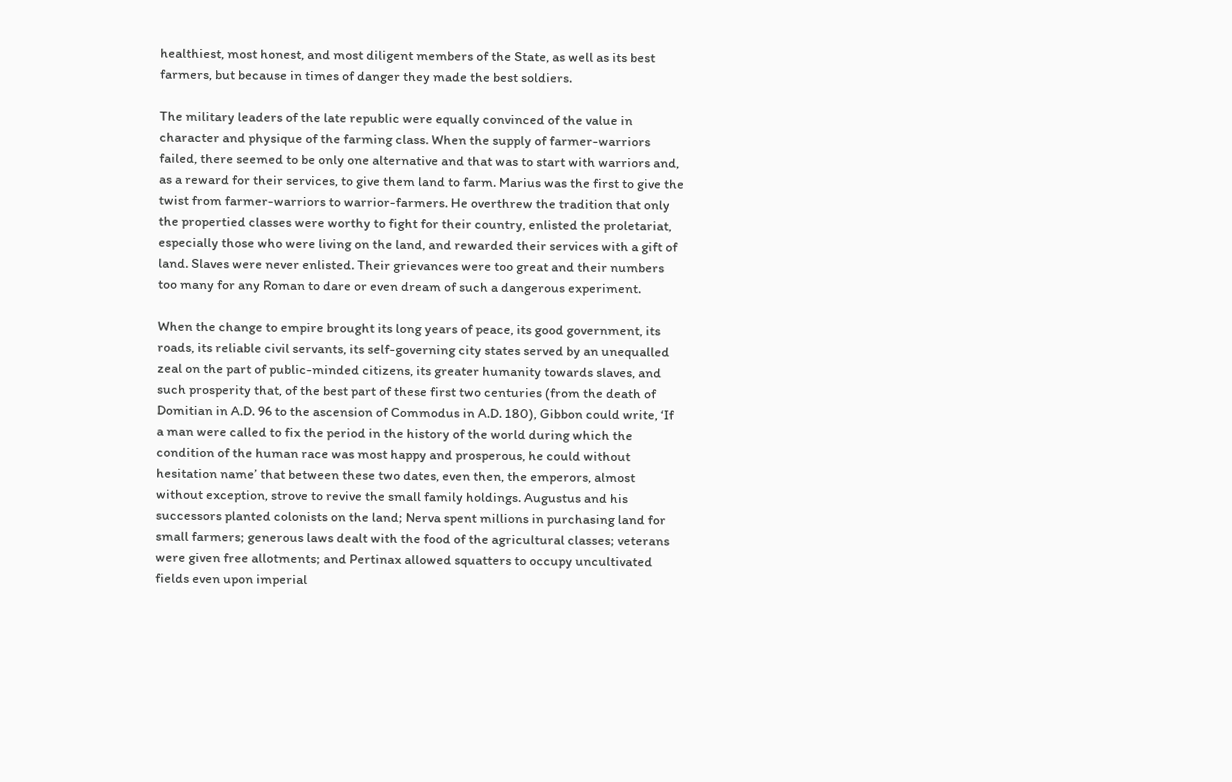healthiest, most honest, and most diligent members of the State, as well as its best farmers, but because in times of danger they made the best soldiers.

The military leaders of the late republic were equally convinced of the value in character and physique of the farming class. When the supply of farmer-warriors failed, there seemed to be only one alternative and that was to start with warriors and, as a reward for their services, to give them land to farm. Marius was the first to give the twist from farmer-warriors to warrior-farmers. He overthrew the tradition that only the propertied classes were worthy to fight for their country, enlisted the proletariat, especially those who were living on the land, and rewarded their services with a gift of land. Slaves were never enlisted. Their grievances were too great and their numbers too many for any Roman to dare or even dream of such a dangerous experiment.

When the change to empire brought its long years of peace, its good government, its roads, its reliable civil servants, its self-governing city states served by an unequalled zeal on the part of public-minded citizens, its greater humanity towards slaves, and such prosperity that, of the best part of these first two centuries (from the death of Domitian in A.D. 96 to the ascension of Commodus in A.D. 180), Gibbon could write, ‘If a man were called to fix the period in the history of the world during which the condition of the human race was most happy and prosperous, he could without hesitation name’ that between these two dates, even then, the emperors, almost without exception, strove to revive the small family holdings. Augustus and his successors planted colonists on the land; Nerva spent millions in purchasing land for small farmers; generous laws dealt with the food of the agricultural classes; veterans were given free allotments; and Pertinax allowed squatters to occupy uncultivated fields even upon imperial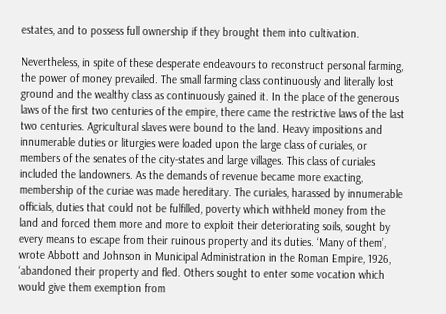estates, and to possess full ownership if they brought them into cultivation.

Nevertheless, in spite of these desperate endeavours to reconstruct personal farming, the power of money prevailed. The small farming class continuously and literally lost ground and the wealthy class as continuously gained it. In the place of the generous laws of the first two centuries of the empire, there came the restrictive laws of the last two centuries. Agricultural slaves were bound to the land. Heavy impositions and innumerable duties or liturgies were loaded upon the large class of curiales, or members of the senates of the city-states and large villages. This class of curiales included the landowners. As the demands of revenue became more exacting, membership of the curiae was made hereditary. The curiales, harassed by innumerable officials, duties that could not be fulfilled, poverty which withheld money from the land and forced them more and more to exploit their deteriorating soils, sought by every means to escape from their ruinous property and its duties. ‘Many of them’, wrote Abbott and Johnson in Municipal Administration in the Roman Empire, 1926, ‘abandoned their property and fled. Others sought to enter some vocation which would give them exemption from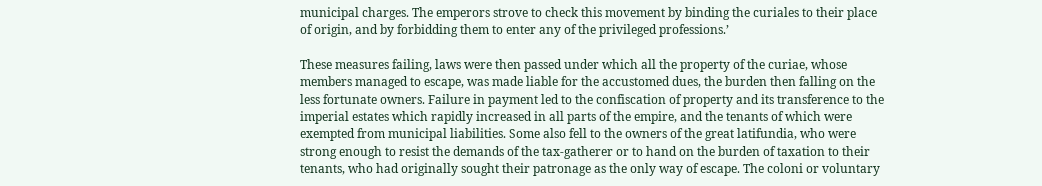municipal charges. The emperors strove to check this movement by binding the curiales to their place of origin, and by forbidding them to enter any of the privileged professions.’

These measures failing, laws were then passed under which all the property of the curiae, whose members managed to escape, was made liable for the accustomed dues, the burden then falling on the less fortunate owners. Failure in payment led to the confiscation of property and its transference to the imperial estates which rapidly increased in all parts of the empire, and the tenants of which were exempted from municipal liabilities. Some also fell to the owners of the great latifundia, who were strong enough to resist the demands of the tax-gatherer or to hand on the burden of taxation to their tenants, who had originally sought their patronage as the only way of escape. The coloni or voluntary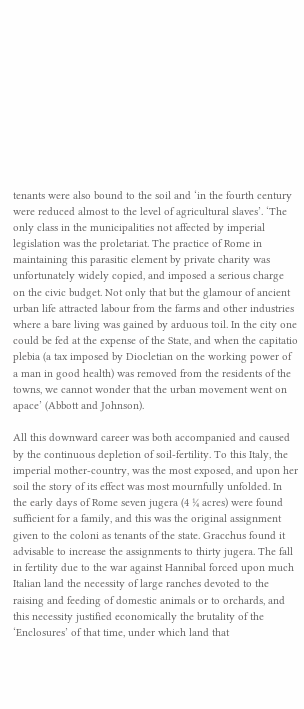tenants were also bound to the soil and ‘in the fourth century were reduced almost to the level of agricultural slaves’. ‘The only class in the municipalities not affected by imperial legislation was the proletariat. The practice of Rome in maintaining this parasitic element by private charity was unfortunately widely copied, and imposed a serious charge on the civic budget. Not only that but the glamour of ancient urban life attracted labour from the farms and other industries where a bare living was gained by arduous toil. In the city one could be fed at the expense of the State, and when the capitatio plebia (a tax imposed by Diocletian on the working power of a man in good health) was removed from the residents of the towns, we cannot wonder that the urban movement went on apace’ (Abbott and Johnson).

All this downward career was both accompanied and caused by the continuous depletion of soil-fertility. To this Italy, the imperial mother-country, was the most exposed, and upon her soil the story of its effect was most mournfully unfolded. In the early days of Rome seven jugera (4 ¼ acres) were found sufficient for a family, and this was the original assignment given to the coloni as tenants of the state. Gracchus found it advisable to increase the assignments to thirty jugera. The fall in fertility due to the war against Hannibal forced upon much Italian land the necessity of large ranches devoted to the raising and feeding of domestic animals or to orchards, and this necessity justified economically the brutality of the ‘Enclosures’ of that time, under which land that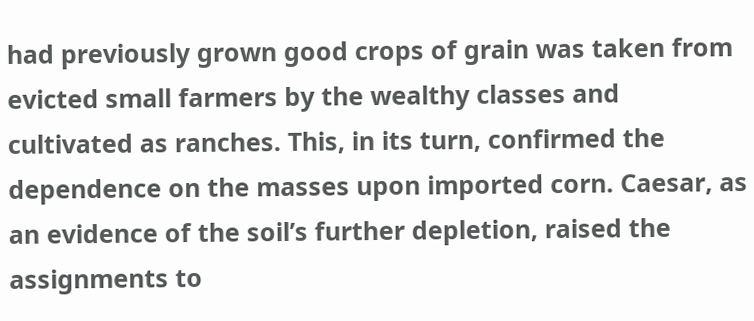had previously grown good crops of grain was taken from evicted small farmers by the wealthy classes and cultivated as ranches. This, in its turn, confirmed the dependence on the masses upon imported corn. Caesar, as an evidence of the soil’s further depletion, raised the assignments to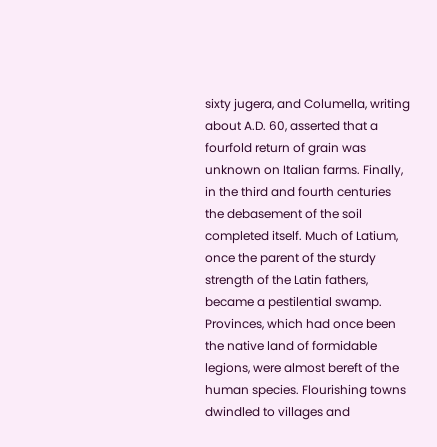sixty jugera, and Columella, writing about A.D. 60, asserted that a fourfold return of grain was unknown on Italian farms. Finally, in the third and fourth centuries the debasement of the soil completed itself. Much of Latium, once the parent of the sturdy strength of the Latin fathers, became a pestilential swamp. Provinces, which had once been the native land of formidable legions, were almost bereft of the human species. Flourishing towns dwindled to villages and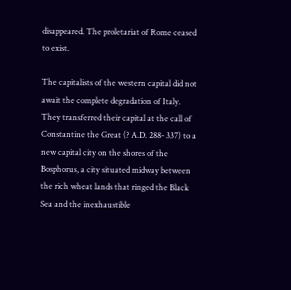disappeared. The proletariat of Rome ceased to exist.

The capitalists of the western capital did not await the complete degradation of Italy. They transferred their capital at the call of Constantine the Great (? A.D. 288- 337) to a new capital city on the shores of the Bosphorus, a city situated midway between the rich wheat lands that ringed the Black Sea and the inexhaustible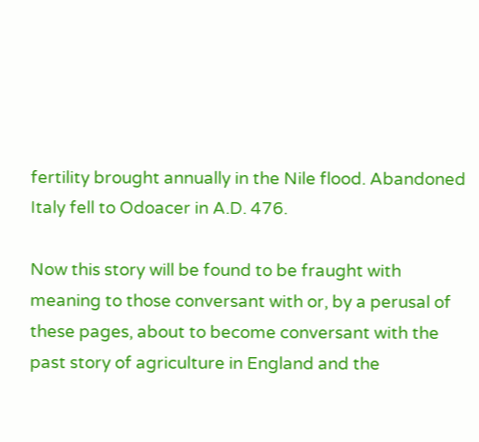fertility brought annually in the Nile flood. Abandoned Italy fell to Odoacer in A.D. 476.

Now this story will be found to be fraught with meaning to those conversant with or, by a perusal of these pages, about to become conversant with the past story of agriculture in England and the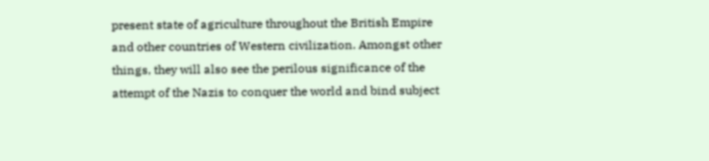present state of agriculture throughout the British Empire and other countries of Western civilization. Amongst other things, they will also see the perilous significance of the attempt of the Nazis to conquer the world and bind subject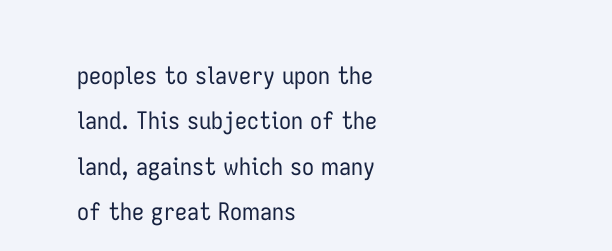peoples to slavery upon the land. This subjection of the land, against which so many of the great Romans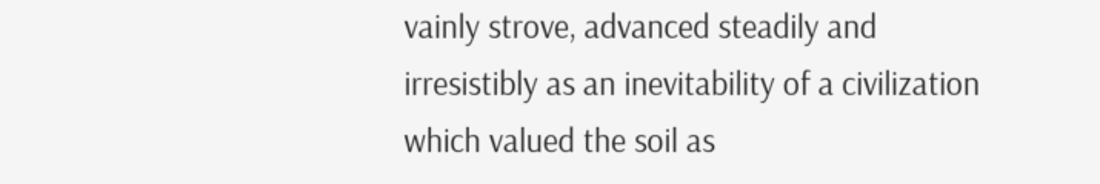vainly strove, advanced steadily and irresistibly as an inevitability of a civilization which valued the soil as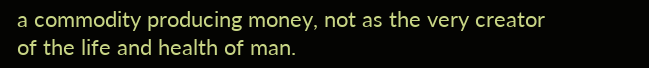a commodity producing money, not as the very creator of the life and health of man.